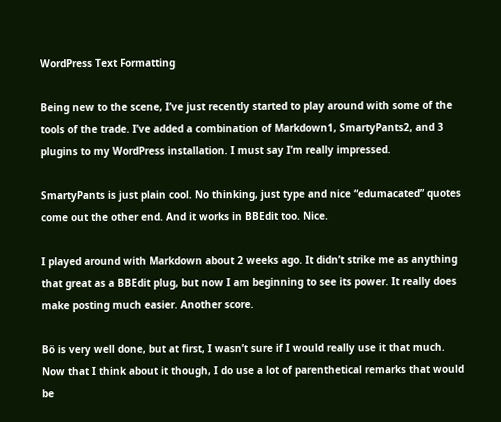WordPress Text Formatting

Being new to the scene, I’ve just recently started to play around with some of the tools of the trade. I’ve added a combination of Markdown1, SmartyPants2, and 3 plugins to my WordPress installation. I must say I’m really impressed.

SmartyPants is just plain cool. No thinking, just type and nice “edumacated” quotes come out the other end. And it works in BBEdit too. Nice.

I played around with Markdown about 2 weeks ago. It didn’t strike me as anything that great as a BBEdit plug, but now I am beginning to see its power. It really does make posting much easier. Another score.

Bö is very well done, but at first, I wasn’t sure if I would really use it that much. Now that I think about it though, I do use a lot of parenthetical remarks that would be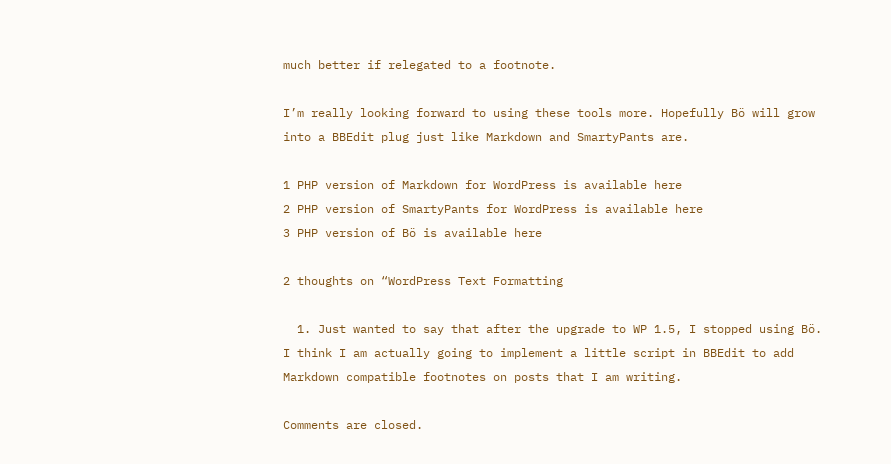much better if relegated to a footnote.

I’m really looking forward to using these tools more. Hopefully Bö will grow into a BBEdit plug just like Markdown and SmartyPants are.

1 PHP version of Markdown for WordPress is available here
2 PHP version of SmartyPants for WordPress is available here
3 PHP version of Bö is available here

2 thoughts on “WordPress Text Formatting

  1. Just wanted to say that after the upgrade to WP 1.5, I stopped using Bö. I think I am actually going to implement a little script in BBEdit to add Markdown compatible footnotes on posts that I am writing.

Comments are closed.